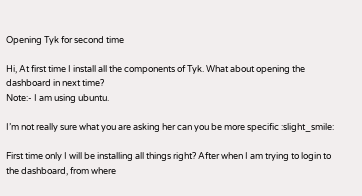Opening Tyk for second time

Hi, At first time I install all the components of Tyk. What about opening the dashboard in next time?
Note:- I am using ubuntu.

I’m not really sure what you are asking her can you be more specific :slight_smile:

First time only I will be installing all things right? After when I am trying to login to the dashboard, from where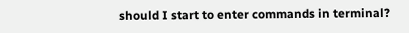should I start to enter commands in terminal?